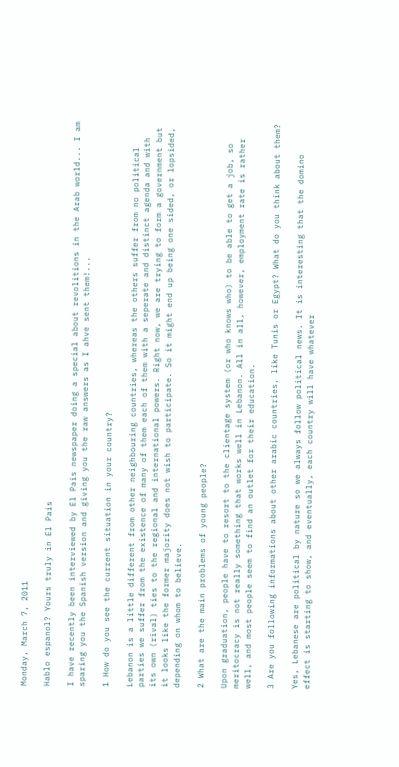Monday, March 7, 2011

Hablo espanol? Yours truly in El Pais

I have recently been interviewed by El Pais newspaper doing a special about revolitions in the Arab world... I am sparing you the Spanish version and giving you the raw answers as I ahve sent them!...

1 How do you see the current situation in your country?

Lebanon is a little different from other neighbouring countries, whereas the others suffer from no political parties we suffer from the existence of many of them each of them with a seperate and distinct agenda and with its own (rival) ties to the regional and international powers. Right now, we are trying to form a government but it looks like the former majority does not wish to participate. So it might end up being one sided, or lopsided, depending on whom to believe.

2 What are the main problems of young people?

Upon graduation, people have to resort to the clientage system (or who knows who) to be able to get a job, so meritocracy is not really something that works well in Lebanon. All in all, however, employment rate is rather well, and most people seem to find an outlet for their education.

3 Are you following informations about other arabic countries, like Tunis or Egypt? What do you think about them?

Yes, Lebanese are political by nature so we always follow political news. It is interesting that the domino effect is starting to show, and eventually, each country will have whatever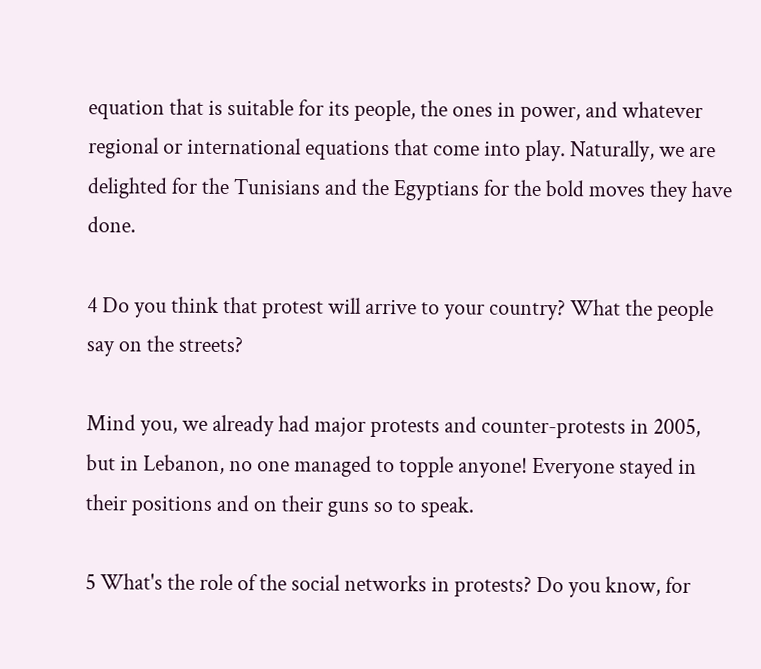equation that is suitable for its people, the ones in power, and whatever regional or international equations that come into play. Naturally, we are delighted for the Tunisians and the Egyptians for the bold moves they have done.

4 Do you think that protest will arrive to your country? What the people say on the streets?

Mind you, we already had major protests and counter-protests in 2005, but in Lebanon, no one managed to topple anyone! Everyone stayed in their positions and on their guns so to speak.

5 What's the role of the social networks in protests? Do you know, for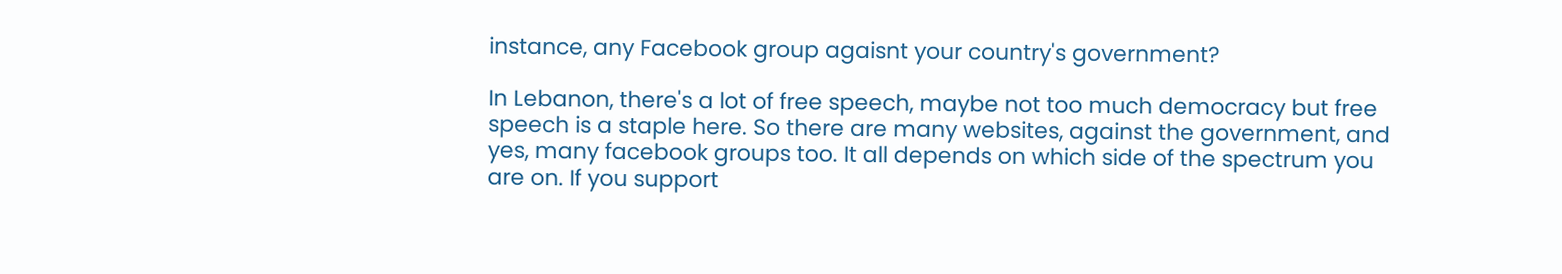instance, any Facebook group agaisnt your country's government?

In Lebanon, there's a lot of free speech, maybe not too much democracy but free speech is a staple here. So there are many websites, against the government, and yes, many facebook groups too. It all depends on which side of the spectrum you are on. If you support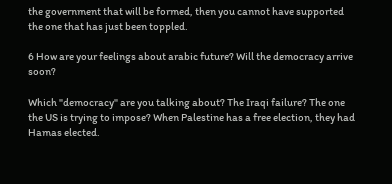the government that will be formed, then you cannot have supported the one that has just been toppled.

6 How are your feelings about arabic future? Will the democracy arrive soon?

Which "democracy" are you talking about? The Iraqi failure? The one the US is trying to impose? When Palestine has a free election, they had Hamas elected.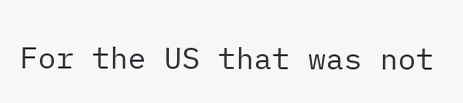For the US that was not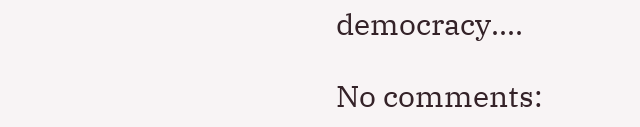democracy....

No comments: